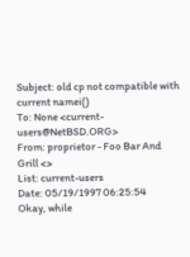Subject: old cp not compatible with current namei()
To: None <current-users@NetBSD.ORG>
From: proprietor - Foo Bar And Grill <>
List: current-users
Date: 05/19/1997 06:25:54
Okay, while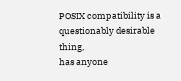POSIX compatibility is a questionably desirable thing,
has anyone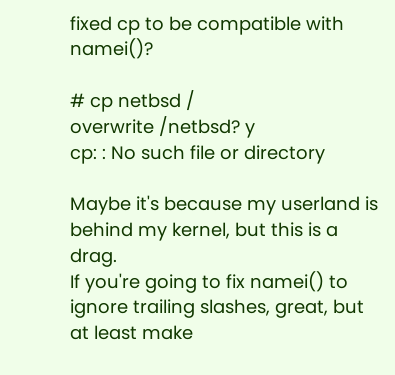fixed cp to be compatible with namei()?

# cp netbsd /
overwrite /netbsd? y
cp: : No such file or directory

Maybe it's because my userland is behind my kernel, but this is a drag.
If you're going to fix namei() to ignore trailing slashes, great, but
at least make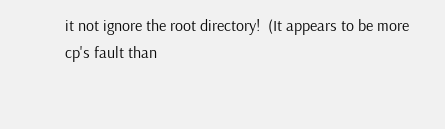it not ignore the root directory!  (It appears to be more
cp's fault than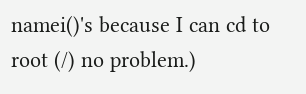namei()'s because I can cd to root (/) no problem.)